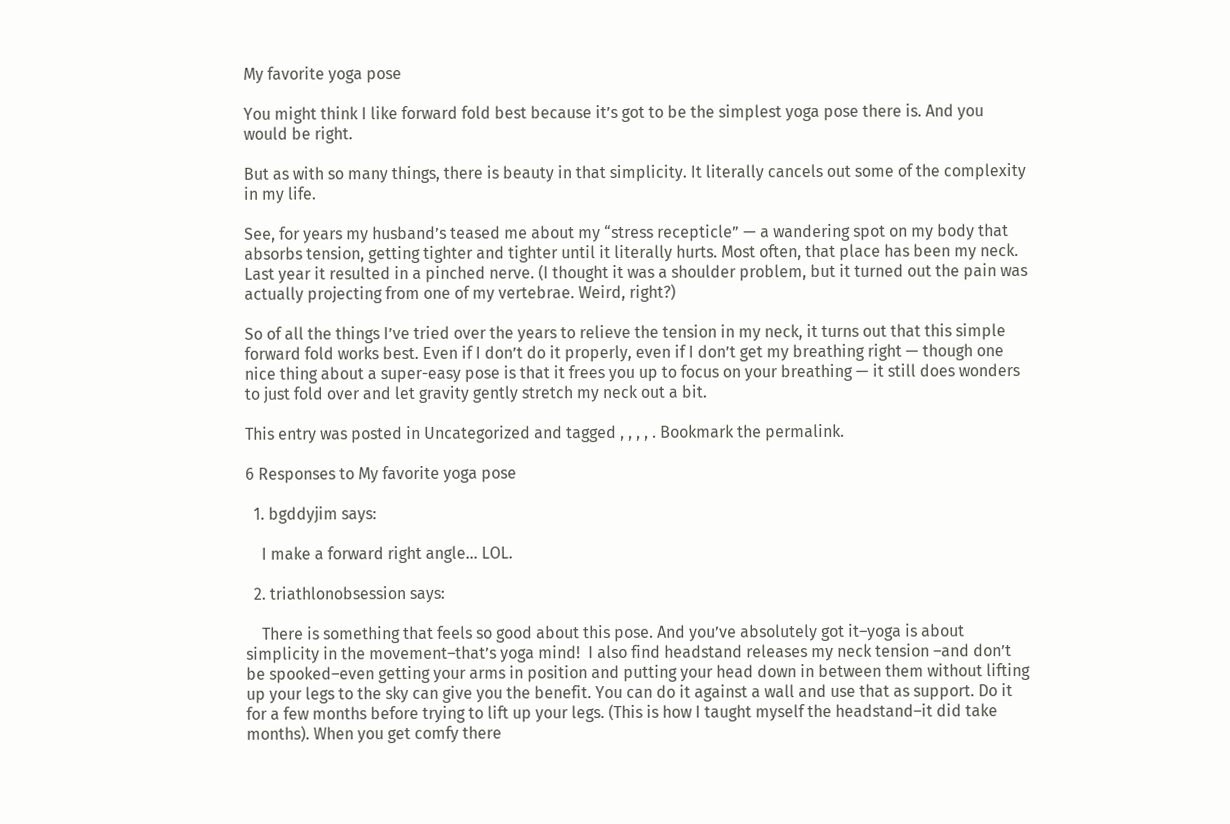My favorite yoga pose

You might think I like forward fold best because it’s got to be the simplest yoga pose there is. And you would be right.

But as with so many things, there is beauty in that simplicity. It literally cancels out some of the complexity in my life.

See, for years my husband’s teased me about my “stress recepticle” — a wandering spot on my body that absorbs tension, getting tighter and tighter until it literally hurts. Most often, that place has been my neck. Last year it resulted in a pinched nerve. (I thought it was a shoulder problem, but it turned out the pain was actually projecting from one of my vertebrae. Weird, right?)

So of all the things I’ve tried over the years to relieve the tension in my neck, it turns out that this simple forward fold works best. Even if I don’t do it properly, even if I don’t get my breathing right — though one nice thing about a super-easy pose is that it frees you up to focus on your breathing — it still does wonders to just fold over and let gravity gently stretch my neck out a bit.

This entry was posted in Uncategorized and tagged , , , , . Bookmark the permalink.

6 Responses to My favorite yoga pose

  1. bgddyjim says:

    I make a forward right angle… LOL.

  2. triathlonobsession says:

    There is something that feels so good about this pose. And you’ve absolutely got it–yoga is about simplicity in the movement–that’s yoga mind!  I also find headstand releases my neck tension –and don’t be spooked–even getting your arms in position and putting your head down in between them without lifting up your legs to the sky can give you the benefit. You can do it against a wall and use that as support. Do it for a few months before trying to lift up your legs. (This is how I taught myself the headstand–it did take months). When you get comfy there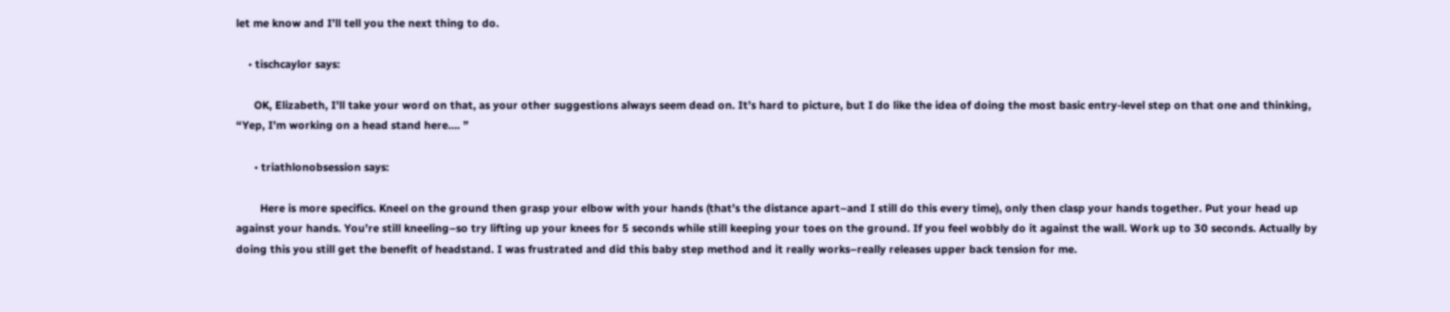let me know and I’ll tell you the next thing to do.

    • tischcaylor says:

      OK, Elizabeth, I’ll take your word on that, as your other suggestions always seem dead on. It’s hard to picture, but I do like the idea of doing the most basic entry-level step on that one and thinking, “Yep, I’m working on a head stand here…. ”

      • triathlonobsession says:

        Here is more specifics. Kneel on the ground then grasp your elbow with your hands (that’s the distance apart–and I still do this every time), only then clasp your hands together. Put your head up against your hands. You’re still kneeling–so try lifting up your knees for 5 seconds while still keeping your toes on the ground. If you feel wobbly do it against the wall. Work up to 30 seconds. Actually by doing this you still get the benefit of headstand. I was frustrated and did this baby step method and it really works–really releases upper back tension for me.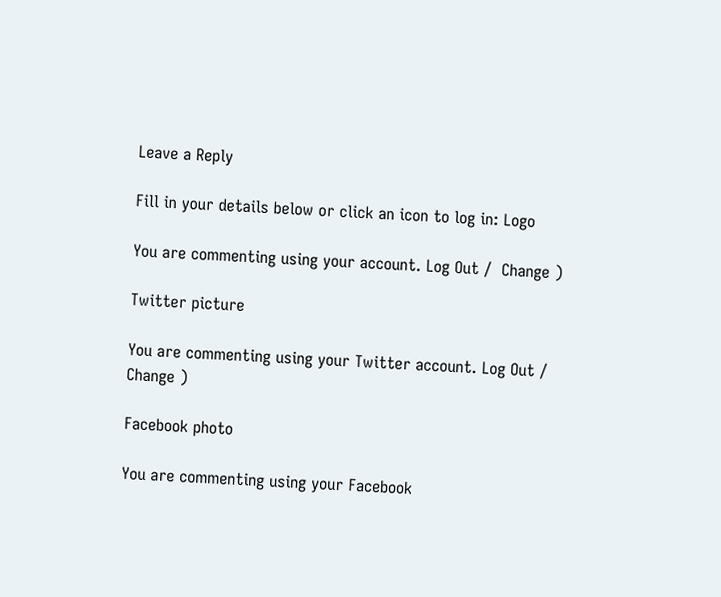Leave a Reply

Fill in your details below or click an icon to log in: Logo

You are commenting using your account. Log Out /  Change )

Twitter picture

You are commenting using your Twitter account. Log Out /  Change )

Facebook photo

You are commenting using your Facebook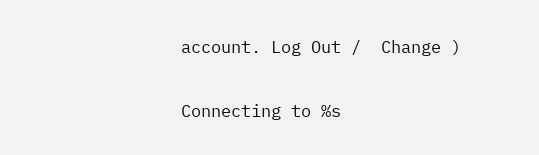account. Log Out /  Change )

Connecting to %s